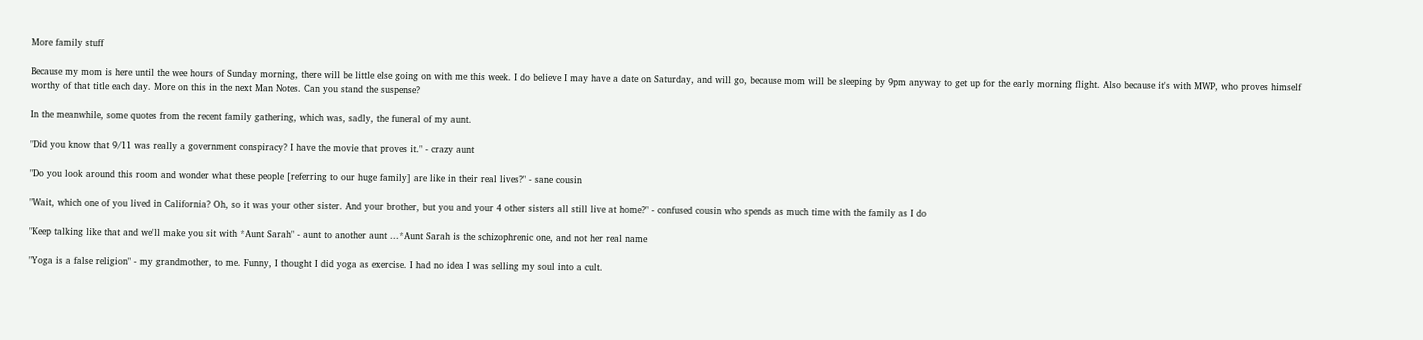More family stuff

Because my mom is here until the wee hours of Sunday morning, there will be little else going on with me this week. I do believe I may have a date on Saturday, and will go, because mom will be sleeping by 9pm anyway to get up for the early morning flight. Also because it's with MWP, who proves himself worthy of that title each day. More on this in the next Man Notes. Can you stand the suspense?

In the meanwhile, some quotes from the recent family gathering, which was, sadly, the funeral of my aunt.

"Did you know that 9/11 was really a government conspiracy? I have the movie that proves it." - crazy aunt

"Do you look around this room and wonder what these people [referring to our huge family] are like in their real lives?" - sane cousin

"Wait, which one of you lived in California? Oh, so it was your other sister. And your brother, but you and your 4 other sisters all still live at home?" - confused cousin who spends as much time with the family as I do

"Keep talking like that and we'll make you sit with *Aunt Sarah" - aunt to another aunt ...*Aunt Sarah is the schizophrenic one, and not her real name

"Yoga is a false religion" - my grandmother, to me. Funny, I thought I did yoga as exercise. I had no idea I was selling my soul into a cult.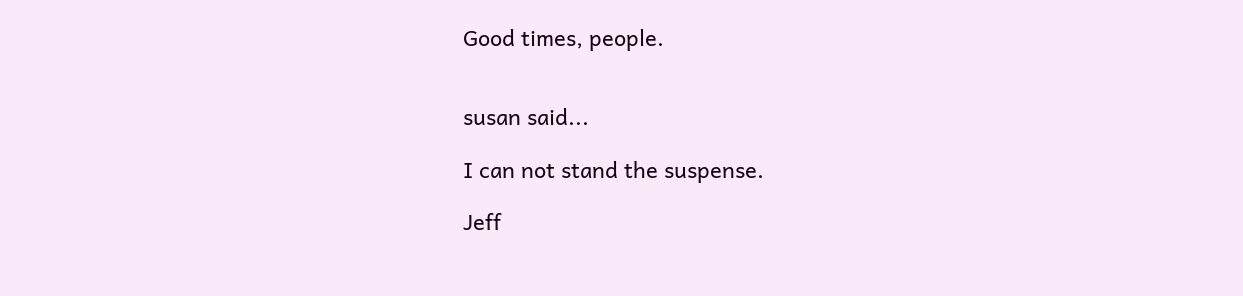Good times, people.


susan said...

I can not stand the suspense.

Jeff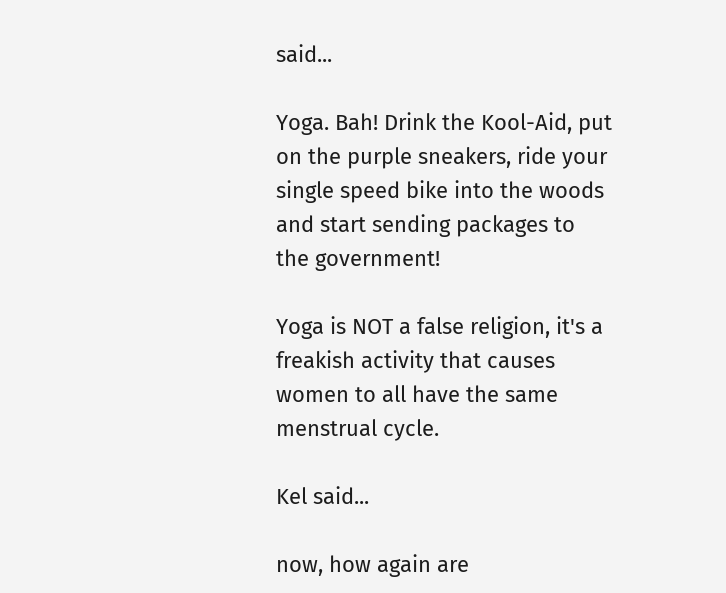said...

Yoga. Bah! Drink the Kool-Aid, put on the purple sneakers, ride your single speed bike into the woods and start sending packages to the government!

Yoga is NOT a false religion, it's a freakish activity that causes women to all have the same menstrual cycle.

Kel said...

now, how again are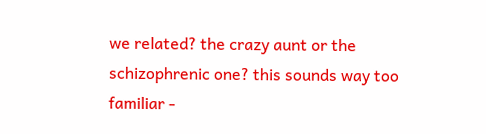we related? the crazy aunt or the schizophrenic one? this sounds way too familiar -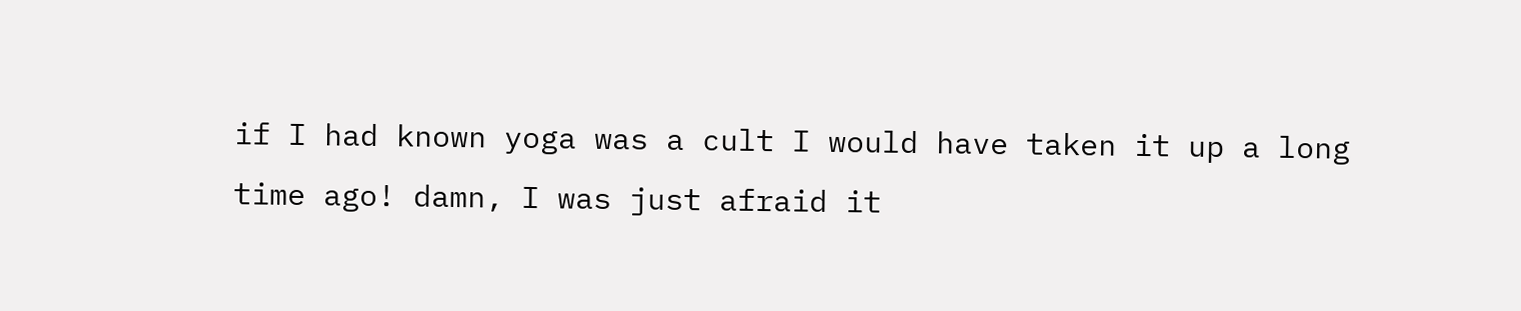if I had known yoga was a cult I would have taken it up a long time ago! damn, I was just afraid it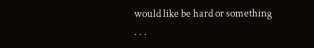would like be hard or something . . .